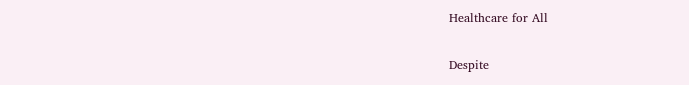Healthcare for All

Despite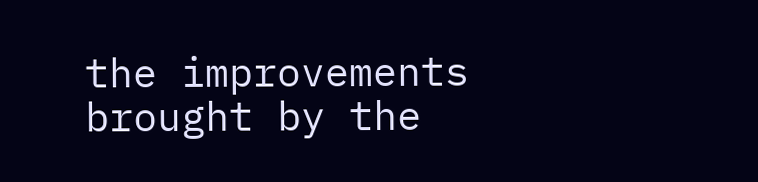the improvements brought by the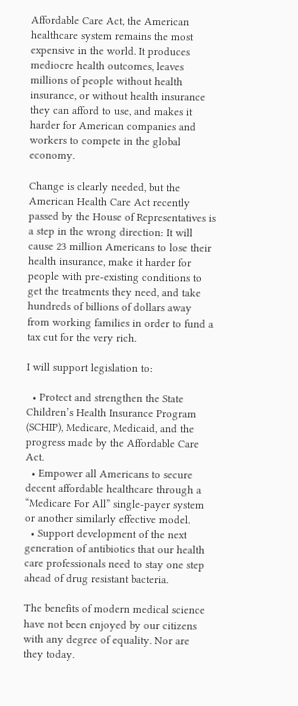Affordable Care Act, the American healthcare system remains the most expensive in the world. It produces mediocre health outcomes, leaves millions of people without health insurance, or without health insurance they can afford to use, and makes it harder for American companies and workers to compete in the global economy.

Change is clearly needed, but the American Health Care Act recently passed by the House of Representatives is a step in the wrong direction: It will cause 23 million Americans to lose their health insurance, make it harder for people with pre-existing conditions to get the treatments they need, and take hundreds of billions of dollars away from working families in order to fund a tax cut for the very rich.

I will support legislation to:

  • Protect and strengthen the State Children’s Health Insurance Program (SCHIP), Medicare, Medicaid, and the progress made by the Affordable Care Act.
  • Empower all Americans to secure decent affordable healthcare through a “Medicare For All” single-payer system or another similarly effective model.
  • Support development of the next generation of antibiotics that our health care professionals need to stay one step ahead of drug resistant bacteria.

The benefits of modern medical science have not been enjoyed by our citizens with any degree of equality. Nor are they today.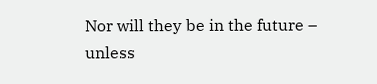Nor will they be in the future – unless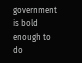government is bold enough to do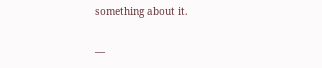something about it.

—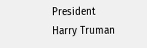President Harry Truman